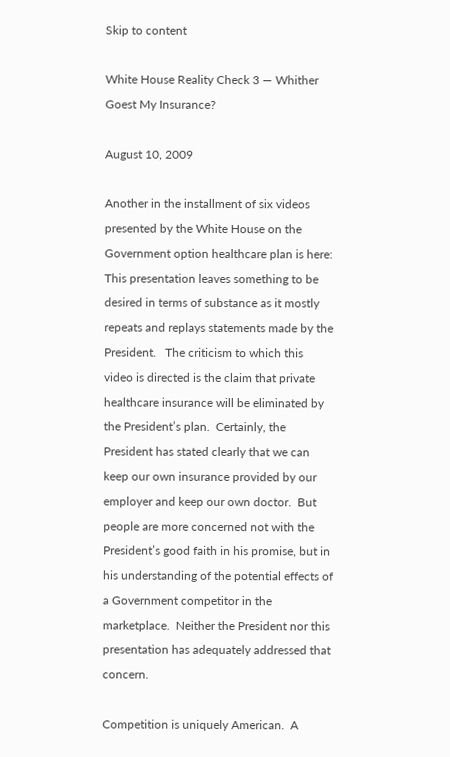Skip to content

White House Reality Check 3 — Whither Goest My Insurance?

August 10, 2009

Another in the installment of six videos presented by the White House on the Government option healthcare plan is here:  This presentation leaves something to be desired in terms of substance as it mostly repeats and replays statements made by the President.   The criticism to which this video is directed is the claim that private healthcare insurance will be eliminated by the President’s plan.  Certainly, the President has stated clearly that we can keep our own insurance provided by our employer and keep our own doctor.  But people are more concerned not with the President’s good faith in his promise, but in  his understanding of the potential effects of a Government competitor in the marketplace.  Neither the President nor this presentation has adequately addressed that concern.

Competition is uniquely American.  A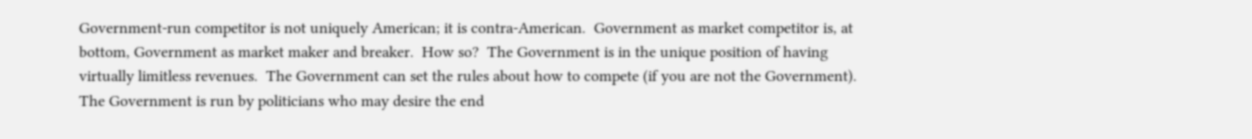Government-run competitor is not uniquely American; it is contra-American.  Government as market competitor is, at bottom, Government as market maker and breaker.  How so?  The Government is in the unique position of having virtually limitless revenues.  The Government can set the rules about how to compete (if you are not the Government).  The Government is run by politicians who may desire the end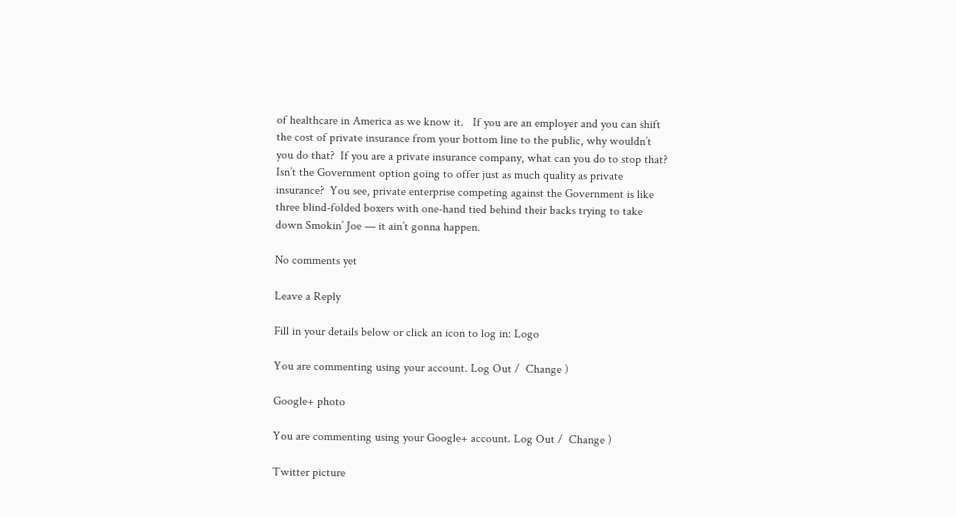of healthcare in America as we know it.   If you are an employer and you can shift the cost of private insurance from your bottom line to the public, why wouldn’t you do that?  If you are a private insurance company, what can you do to stop that?  Isn’t the Government option going to offer just as much quality as private insurance?  You see, private enterprise competing against the Government is like three blind-folded boxers with one-hand tied behind their backs trying to take down Smokin’ Joe — it ain’t gonna happen.

No comments yet

Leave a Reply

Fill in your details below or click an icon to log in: Logo

You are commenting using your account. Log Out /  Change )

Google+ photo

You are commenting using your Google+ account. Log Out /  Change )

Twitter picture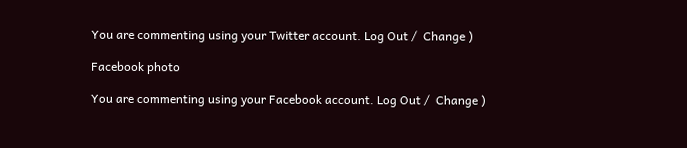You are commenting using your Twitter account. Log Out /  Change )

Facebook photo

You are commenting using your Facebook account. Log Out /  Change )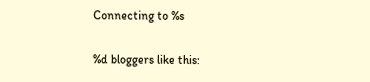Connecting to %s

%d bloggers like this: